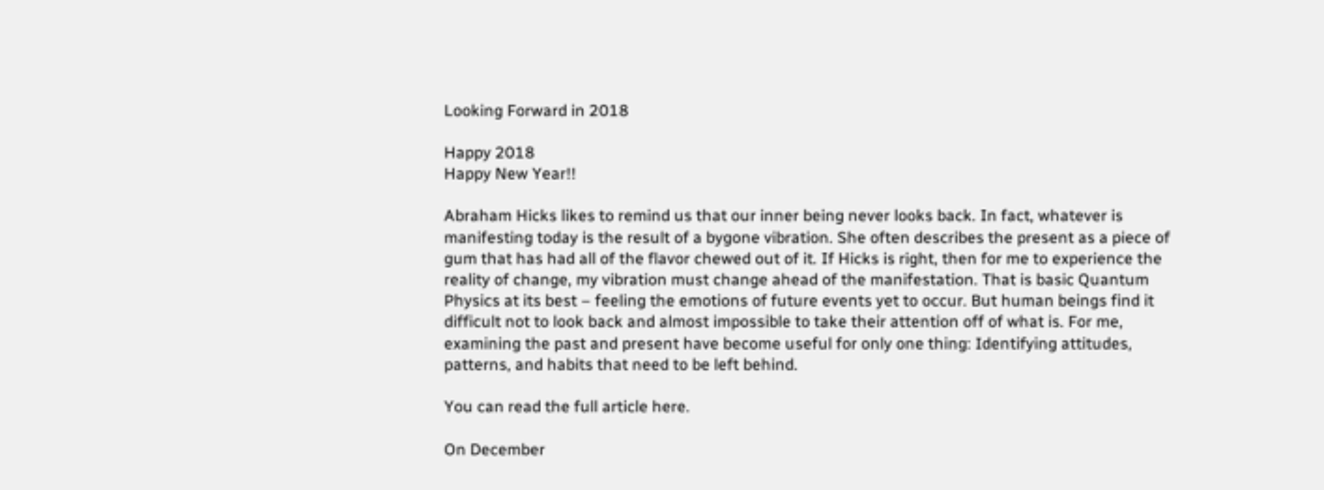Looking Forward in 2018

Happy 2018
Happy New Year!!

Abraham Hicks likes to remind us that our inner being never looks back. In fact, whatever is manifesting today is the result of a bygone vibration. She often describes the present as a piece of gum that has had all of the flavor chewed out of it. If Hicks is right, then for me to experience the reality of change, my vibration must change ahead of the manifestation. That is basic Quantum Physics at its best – feeling the emotions of future events yet to occur. But human beings find it difficult not to look back and almost impossible to take their attention off of what is. For me, examining the past and present have become useful for only one thing: Identifying attitudes, patterns, and habits that need to be left behind.

You can read the full article here.

On December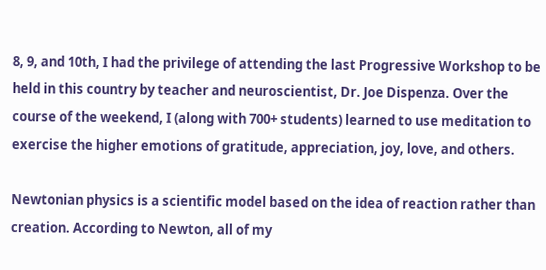8, 9, and 10th, I had the privilege of attending the last Progressive Workshop to be held in this country by teacher and neuroscientist, Dr. Joe Dispenza. Over the course of the weekend, I (along with 700+ students) learned to use meditation to exercise the higher emotions of gratitude, appreciation, joy, love, and others.

Newtonian physics is a scientific model based on the idea of reaction rather than creation. According to Newton, all of my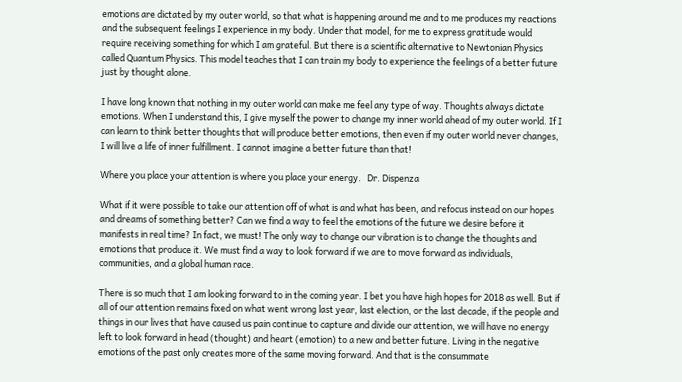emotions are dictated by my outer world, so that what is happening around me and to me produces my reactions and the subsequent feelings I experience in my body. Under that model, for me to express gratitude would require receiving something for which I am grateful. But there is a scientific alternative to Newtonian Physics called Quantum Physics. This model teaches that I can train my body to experience the feelings of a better future just by thought alone.

I have long known that nothing in my outer world can make me feel any type of way. Thoughts always dictate emotions. When I understand this, I give myself the power to change my inner world ahead of my outer world. If I can learn to think better thoughts that will produce better emotions, then even if my outer world never changes, I will live a life of inner fulfillment. I cannot imagine a better future than that!

Where you place your attention is where you place your energy.   Dr. Dispenza

What if it were possible to take our attention off of what is and what has been, and refocus instead on our hopes and dreams of something better? Can we find a way to feel the emotions of the future we desire before it manifests in real time? In fact, we must! The only way to change our vibration is to change the thoughts and emotions that produce it. We must find a way to look forward if we are to move forward as individuals, communities, and a global human race.

There is so much that I am looking forward to in the coming year. I bet you have high hopes for 2018 as well. But if all of our attention remains fixed on what went wrong last year, last election, or the last decade, if the people and things in our lives that have caused us pain continue to capture and divide our attention, we will have no energy left to look forward in head (thought) and heart (emotion) to a new and better future. Living in the negative emotions of the past only creates more of the same moving forward. And that is the consummate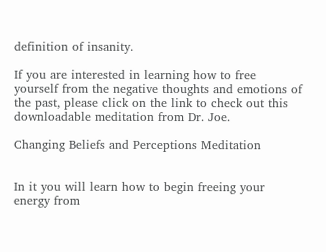definition of insanity.

If you are interested in learning how to free yourself from the negative thoughts and emotions of the past, please click on the link to check out this downloadable meditation from Dr. Joe.

Changing Beliefs and Perceptions Meditation


In it you will learn how to begin freeing your energy from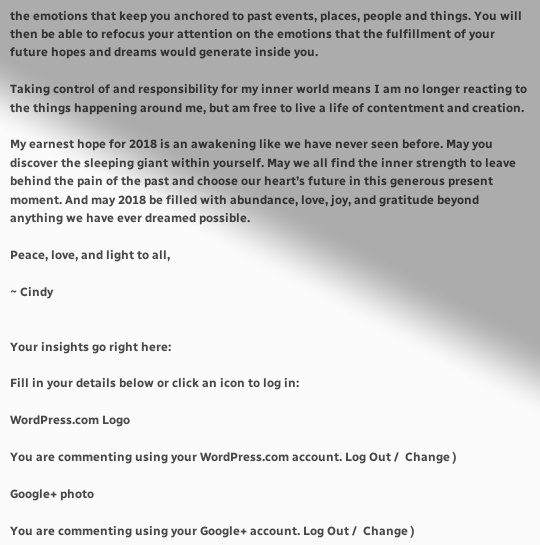the emotions that keep you anchored to past events, places, people and things. You will then be able to refocus your attention on the emotions that the fulfillment of your future hopes and dreams would generate inside you.

Taking control of and responsibility for my inner world means I am no longer reacting to the things happening around me, but am free to live a life of contentment and creation.

My earnest hope for 2018 is an awakening like we have never seen before. May you discover the sleeping giant within yourself. May we all find the inner strength to leave behind the pain of the past and choose our heart’s future in this generous present moment. And may 2018 be filled with abundance, love, joy, and gratitude beyond anything we have ever dreamed possible.

Peace, love, and light to all,

~ Cindy


Your insights go right here:

Fill in your details below or click an icon to log in:

WordPress.com Logo

You are commenting using your WordPress.com account. Log Out /  Change )

Google+ photo

You are commenting using your Google+ account. Log Out /  Change )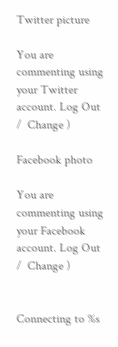Twitter picture

You are commenting using your Twitter account. Log Out /  Change )

Facebook photo

You are commenting using your Facebook account. Log Out /  Change )


Connecting to %s